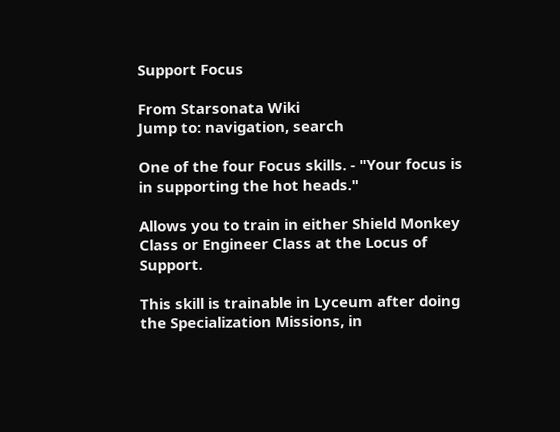Support Focus

From Starsonata Wiki
Jump to: navigation, search

One of the four Focus skills. - "Your focus is in supporting the hot heads."

Allows you to train in either Shield Monkey Class or Engineer Class at the Locus of Support.

This skill is trainable in Lyceum after doing the Specialization Missions, in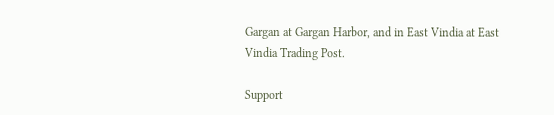Gargan at Gargan Harbor, and in East Vindia at East Vindia Trading Post.

Support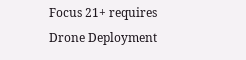Focus 21+ requires Drone Deployment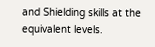and Shielding skills at the equivalent levels.